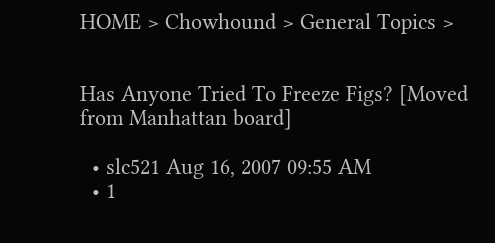HOME > Chowhound > General Topics >


Has Anyone Tried To Freeze Figs? [Moved from Manhattan board]

  • slc521 Aug 16, 2007 09:55 AM
  • 1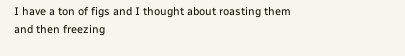I have a ton of figs and I thought about roasting them and then freezing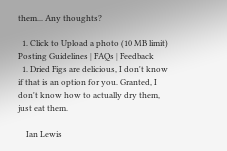them... Any thoughts?

  1. Click to Upload a photo (10 MB limit)
Posting Guidelines | FAQs | Feedback
  1. Dried Figs are delicious, I don't know if that is an option for you. Granted, I don't know how to actually dry them, just eat them.

    Ian Lewis